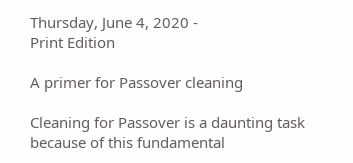Thursday, June 4, 2020 -
Print Edition

A primer for Passover cleaning

Cleaning for Passover is a daunting task because of this fundamental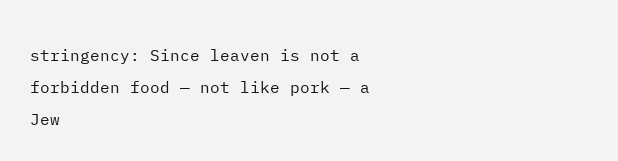stringency: Since leaven is not a forbidden food — not like pork — a Jew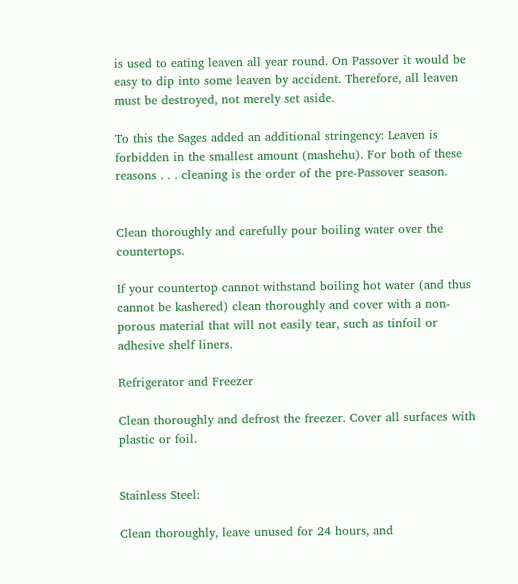is used to eating leaven all year round. On Passover it would be easy to dip into some leaven by accident. Therefore, all leaven must be destroyed, not merely set aside.

To this the Sages added an additional stringency: Leaven is forbidden in the smallest amount (mashehu). For both of these reasons . . . cleaning is the order of the pre-Passover season.


Clean thoroughly and carefully pour boiling water over the countertops.

If your countertop cannot withstand boiling hot water (and thus cannot be kashered) clean thoroughly and cover with a non-porous material that will not easily tear, such as tinfoil or adhesive shelf liners.

Refrigerator and Freezer

Clean thoroughly and defrost the freezer. Cover all surfaces with plastic or foil.


Stainless Steel:

Clean thoroughly, leave unused for 24 hours, and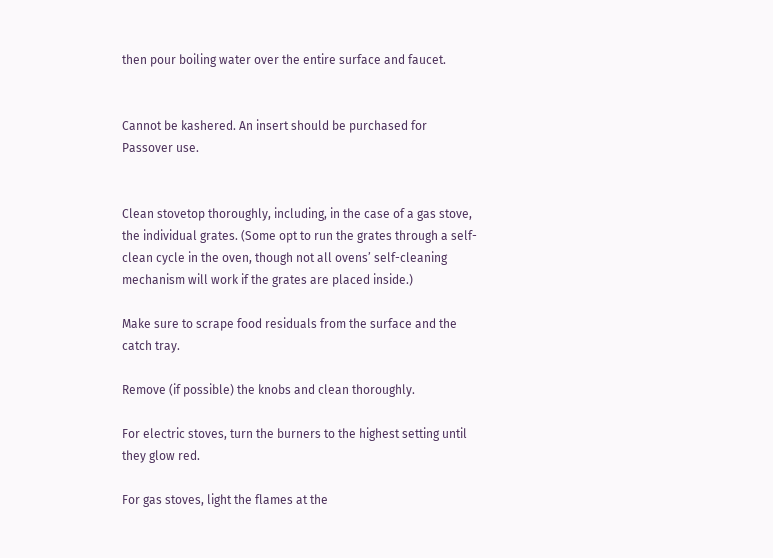then pour boiling water over the entire surface and faucet.


Cannot be kashered. An insert should be purchased for Passover use.


Clean stovetop thoroughly, including, in the case of a gas stove, the individual grates. (Some opt to run the grates through a self-clean cycle in the oven, though not all ovens’ self-cleaning mechanism will work if the grates are placed inside.)

Make sure to scrape food residuals from the surface and the catch tray.

Remove (if possible) the knobs and clean thoroughly.

For electric stoves, turn the burners to the highest setting until they glow red.

For gas stoves, light the flames at the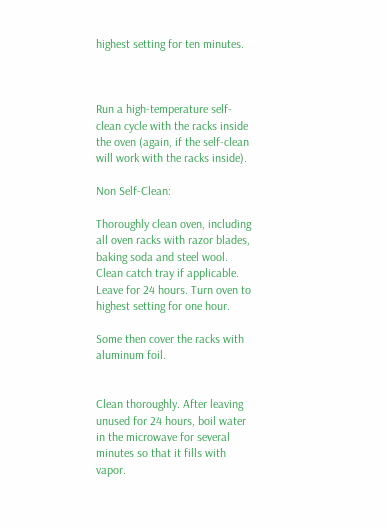highest setting for ten minutes.



Run a high-temperature self-clean cycle with the racks inside the oven (again, if the self-clean will work with the racks inside).

Non Self-Clean:

Thoroughly clean oven, including all oven racks with razor blades, baking soda and steel wool. Clean catch tray if applicable. Leave for 24 hours. Turn oven to highest setting for one hour.

Some then cover the racks with aluminum foil.


Clean thoroughly. After leaving unused for 24 hours, boil water in the microwave for several minutes so that it fills with vapor.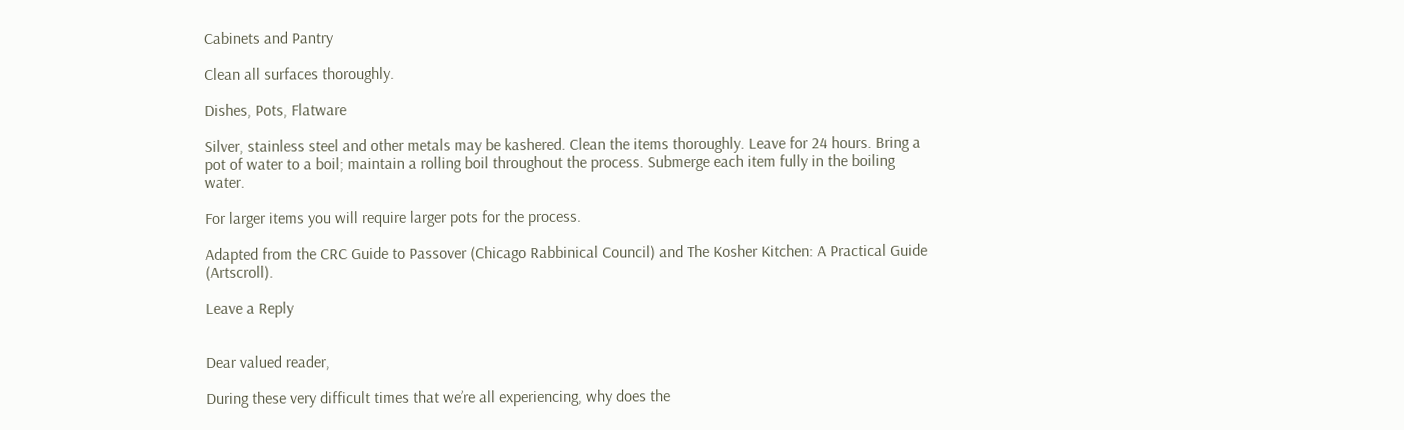Cabinets and Pantry

Clean all surfaces thoroughly.

Dishes, Pots, Flatware

Silver, stainless steel and other metals may be kashered. Clean the items thoroughly. Leave for 24 hours. Bring a pot of water to a boil; maintain a rolling boil throughout the process. Submerge each item fully in the boiling water.

For larger items you will require larger pots for the process.

Adapted from the CRC Guide to Passover (Chicago Rabbinical Council) and The Kosher Kitchen: A Practical Guide (Artscroll).

Leave a Reply


Dear valued reader,

During these very difficult times that we’re all experiencing, why does the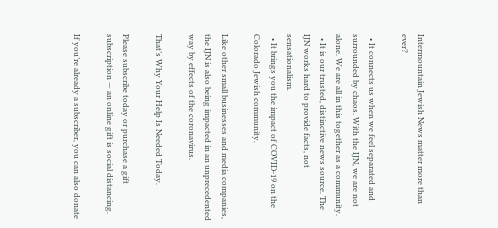Intermountain Jewish News matter more than ever?

  • It connects us when we feel separated and surrounded by chaos. With the IJN, we are not alone. We are all in this together as a community.
  • It is our trusted, distinctive news source. The IJN works hard to provide facts, not sensationalism.
  • It brings you the impact of COVID-19 on the Colorado Jewish community.

Like other small businesses and media companies, the IJN is also being impacted in an unprecedented way by effects of the coronavirus.

That’s Why Your Help Is Needed Today.

Please subscribe today or purchase a gift subscription — an online gift is social distancing.

If you’re already a subscriber, you can also donate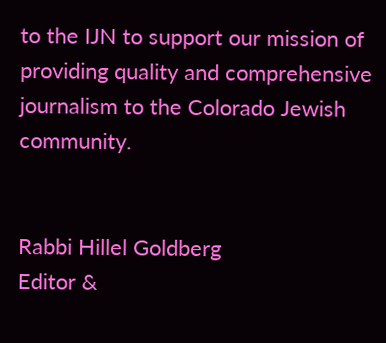to the IJN to support our mission of providing quality and comprehensive journalism to the Colorado Jewish community.


Rabbi Hillel Goldberg
Editor &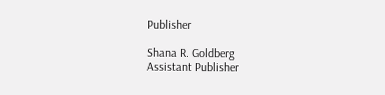Publisher

Shana R. Goldberg
Assistant Publisher